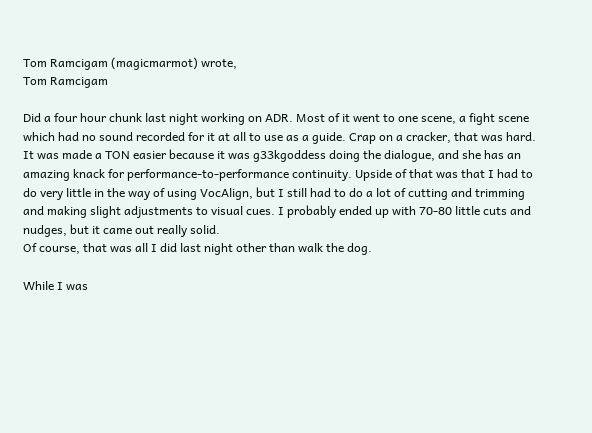Tom Ramcigam (magicmarmot) wrote,
Tom Ramcigam

Did a four hour chunk last night working on ADR. Most of it went to one scene, a fight scene which had no sound recorded for it at all to use as a guide. Crap on a cracker, that was hard. It was made a TON easier because it was g33kgoddess doing the dialogue, and she has an amazing knack for performance-to-performance continuity. Upside of that was that I had to do very little in the way of using VocAlign, but I still had to do a lot of cutting and trimming and making slight adjustments to visual cues. I probably ended up with 70-80 little cuts and nudges, but it came out really solid.
Of course, that was all I did last night other than walk the dog.

While I was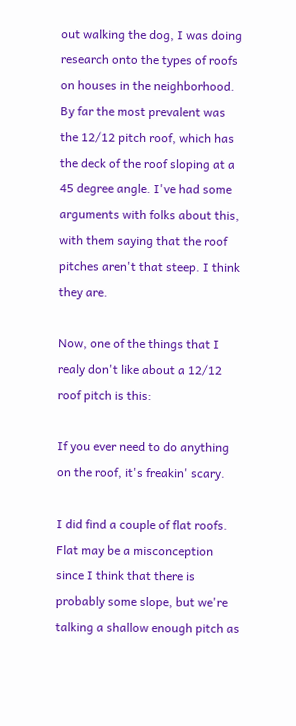out walking the dog, I was doing research onto the types of roofs on houses in the neighborhood. By far the most prevalent was the 12/12 pitch roof, which has the deck of the roof sloping at a 45 degree angle. I've had some arguments with folks about this, with them saying that the roof pitches aren't that steep. I think they are.

Now, one of the things that I realy don't like about a 12/12 roof pitch is this:

If you ever need to do anything on the roof, it's freakin' scary.

I did find a couple of flat roofs. Flat may be a misconception since I think that there is probably some slope, but we're talking a shallow enough pitch as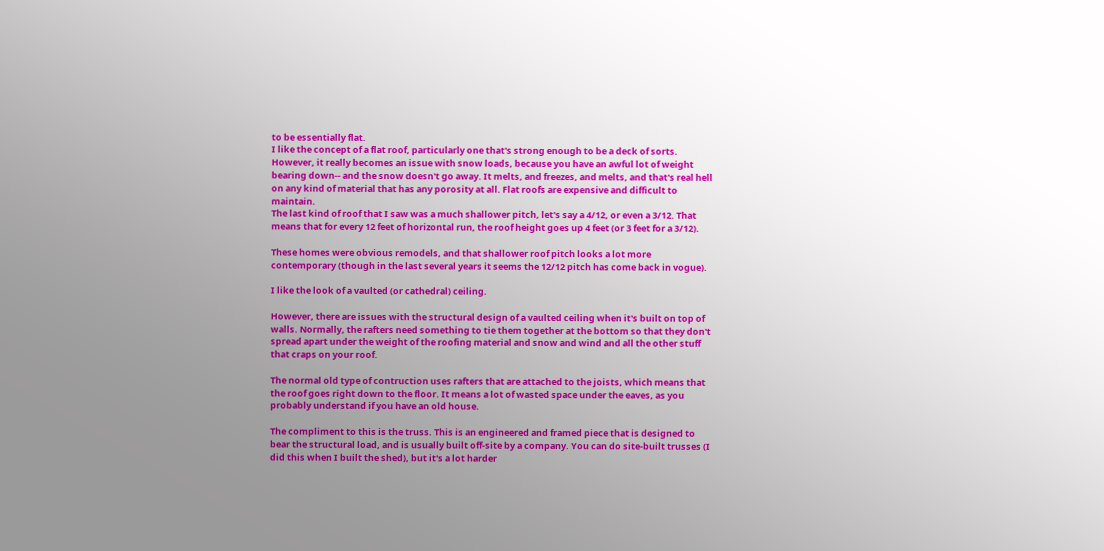to be essentially flat.
I like the concept of a flat roof, particularly one that's strong enough to be a deck of sorts. However, it really becomes an issue with snow loads, because you have an awful lot of weight bearing down-- and the snow doesn't go away. It melts, and freezes, and melts, and that's real hell on any kind of material that has any porosity at all. Flat roofs are expensive and difficult to maintain.
The last kind of roof that I saw was a much shallower pitch, let's say a 4/12, or even a 3/12. That means that for every 12 feet of horizontal run, the roof height goes up 4 feet (or 3 feet for a 3/12).

These homes were obvious remodels, and that shallower roof pitch looks a lot more contemporary (though in the last several years it seems the 12/12 pitch has come back in vogue).

I like the look of a vaulted (or cathedral) ceiling.

However, there are issues with the structural design of a vaulted ceiling when it's built on top of walls. Normally, the rafters need something to tie them together at the bottom so that they don't spread apart under the weight of the roofing material and snow and wind and all the other stuff that craps on your roof.

The normal old type of contruction uses rafters that are attached to the joists, which means that the roof goes right down to the floor. It means a lot of wasted space under the eaves, as you probably understand if you have an old house.

The compliment to this is the truss. This is an engineered and framed piece that is designed to bear the structural load, and is usually built off-site by a company. You can do site-built trusses (I did this when I built the shed), but it's a lot harder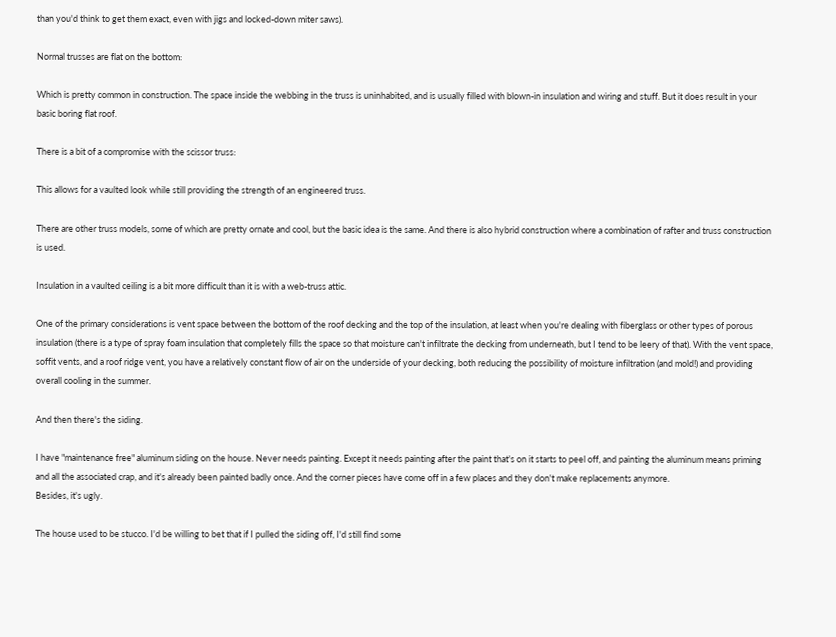than you'd think to get them exact, even with jigs and locked-down miter saws).

Normal trusses are flat on the bottom:

Which is pretty common in construction. The space inside the webbing in the truss is uninhabited, and is usually filled with blown-in insulation and wiring and stuff. But it does result in your basic boring flat roof.

There is a bit of a compromise with the scissor truss:

This allows for a vaulted look while still providing the strength of an engineered truss.

There are other truss models, some of which are pretty ornate and cool, but the basic idea is the same. And there is also hybrid construction where a combination of rafter and truss construction is used.

Insulation in a vaulted ceiling is a bit more difficult than it is with a web-truss attic.

One of the primary considerations is vent space between the bottom of the roof decking and the top of the insulation, at least when you're dealing with fiberglass or other types of porous insulation (there is a type of spray foam insulation that completely fills the space so that moisture can't infiltrate the decking from underneath, but I tend to be leery of that). With the vent space, soffit vents, and a roof ridge vent, you have a relatively constant flow of air on the underside of your decking, both reducing the possibility of moisture infiltration (and mold!) and providing overall cooling in the summer.

And then there's the siding.

I have "maintenance free" aluminum siding on the house. Never needs painting. Except it needs painting after the paint that's on it starts to peel off, and painting the aluminum means priming and all the associated crap, and it's already been painted badly once. And the corner pieces have come off in a few places and they don't make replacements anymore.
Besides, it's ugly.

The house used to be stucco. I'd be willing to bet that if I pulled the siding off, I'd still find some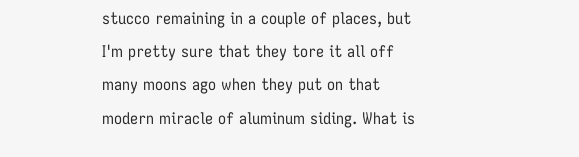stucco remaining in a couple of places, but I'm pretty sure that they tore it all off many moons ago when they put on that modern miracle of aluminum siding. What is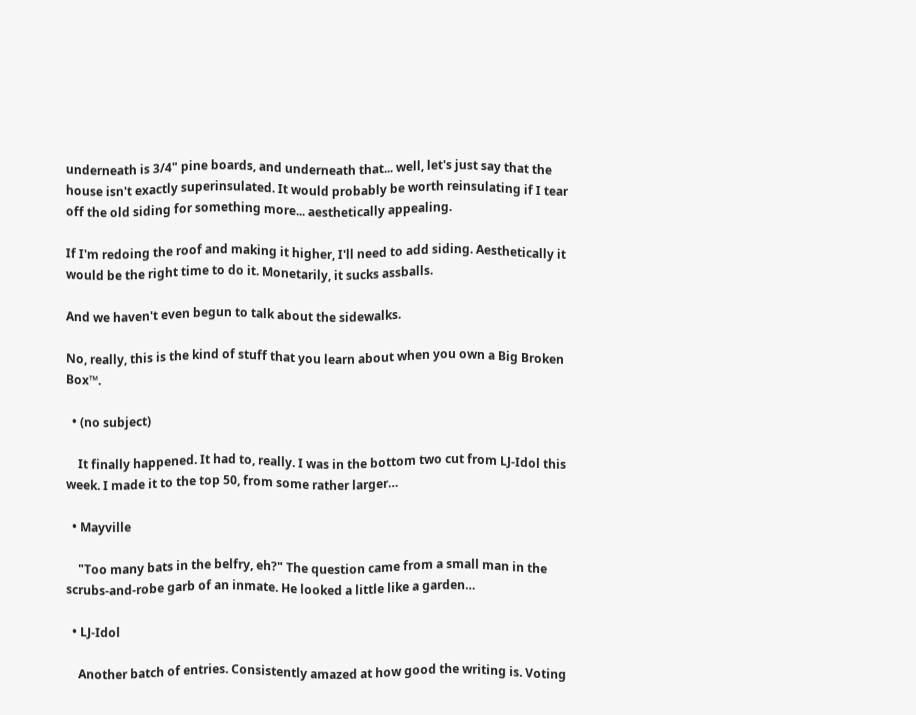underneath is 3/4" pine boards, and underneath that... well, let's just say that the house isn't exactly superinsulated. It would probably be worth reinsulating if I tear off the old siding for something more... aesthetically appealing.

If I'm redoing the roof and making it higher, I'll need to add siding. Aesthetically it would be the right time to do it. Monetarily, it sucks assballs.

And we haven't even begun to talk about the sidewalks.

No, really, this is the kind of stuff that you learn about when you own a Big Broken Box™.

  • (no subject)

    It finally happened. It had to, really. I was in the bottom two cut from LJ-Idol this week. I made it to the top 50, from some rather larger…

  • Mayville

    "Too many bats in the belfry, eh?" The question came from a small man in the scrubs-and-robe garb of an inmate. He looked a little like a garden…

  • LJ-Idol

    Another batch of entries. Consistently amazed at how good the writing is. Voting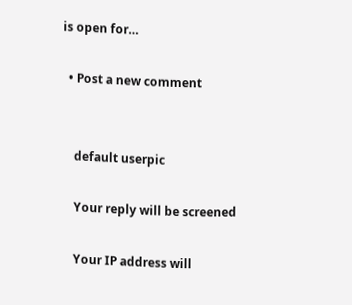is open for…

  • Post a new comment


    default userpic

    Your reply will be screened

    Your IP address will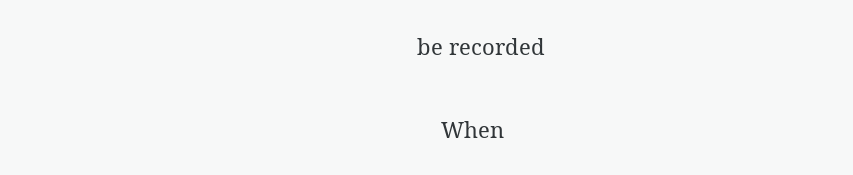be recorded

    When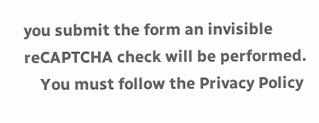you submit the form an invisible reCAPTCHA check will be performed.
    You must follow the Privacy Policy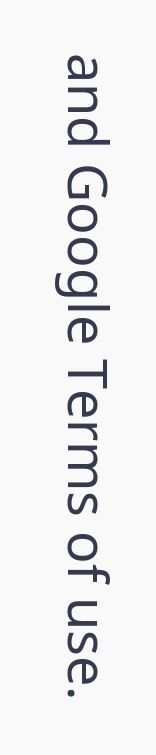and Google Terms of use.